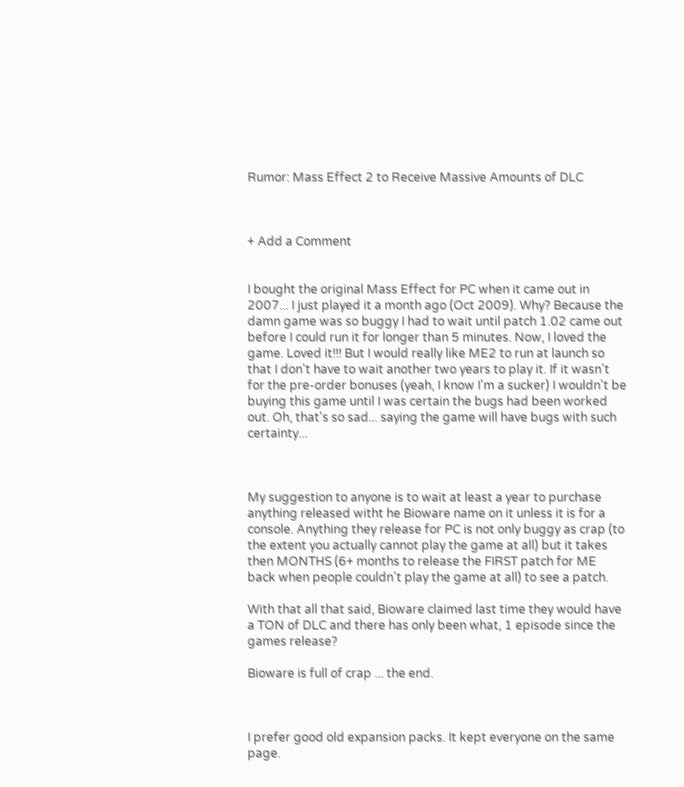Rumor: Mass Effect 2 to Receive Massive Amounts of DLC



+ Add a Comment


I bought the original Mass Effect for PC when it came out in 2007... I just played it a month ago (Oct 2009). Why? Because the damn game was so buggy I had to wait until patch 1.02 came out before I could run it for longer than 5 minutes. Now, I loved the game. Loved it!!! But I would really like ME2 to run at launch so that I don't have to wait another two years to play it. If it wasn't for the pre-order bonuses (yeah, I know I'm a sucker) I wouldn't be buying this game until I was certain the bugs had been worked out. Oh, that's so sad... saying the game will have bugs with such certainty...



My suggestion to anyone is to wait at least a year to purchase anything released witht he Bioware name on it unless it is for a console. Anything they release for PC is not only buggy as crap (to the extent you actually cannot play the game at all) but it takes then MONTHS (6+ months to release the FIRST patch for ME back when people couldn't play the game at all) to see a patch.

With that all that said, Bioware claimed last time they would have a TON of DLC and there has only been what, 1 episode since the games release?

Bioware is full of crap ... the end.



I prefer good old expansion packs. It kept everyone on the same page.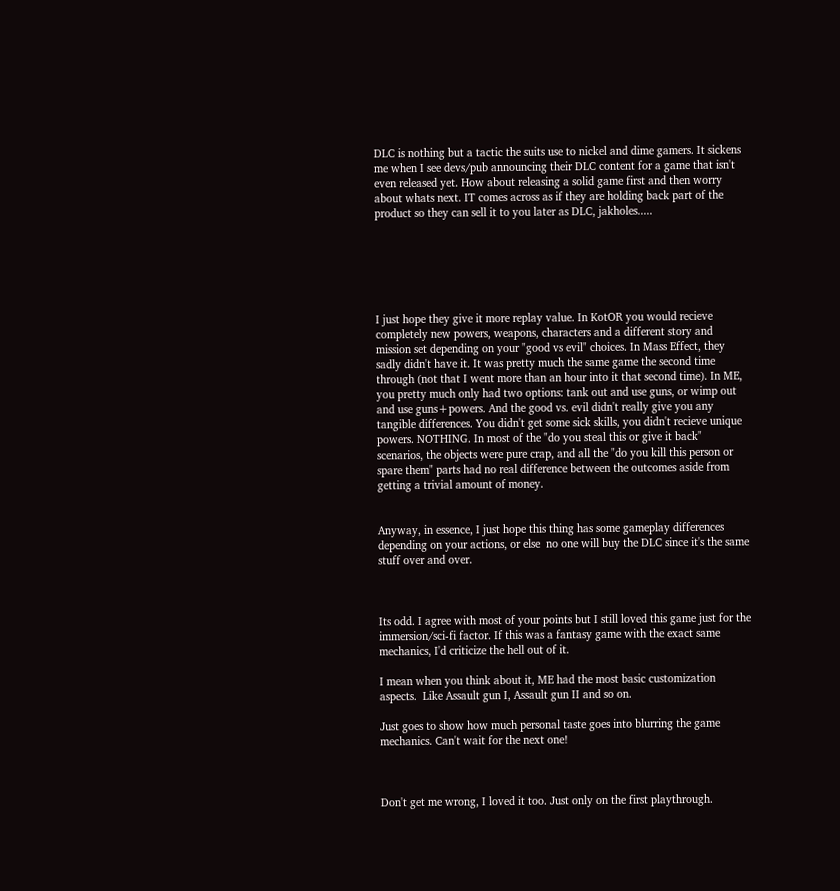DLC is nothing but a tactic the suits use to nickel and dime gamers. It sickens me when I see devs/pub announcing their DLC content for a game that isn't even released yet. How about releasing a solid game first and then worry about whats next. IT comes across as if they are holding back part of the product so they can sell it to you later as DLC, jakholes.....






I just hope they give it more replay value. In KotOR you would recieve completely new powers, weapons, characters and a different story and mission set depending on your "good vs evil" choices. In Mass Effect, they sadly didn't have it. It was pretty much the same game the second time through (not that I went more than an hour into it that second time). In ME, you pretty much only had two options: tank out and use guns, or wimp out and use guns+powers. And the good vs. evil didn't really give you any tangible differences. You didn't get some sick skills, you didn't recieve unique powers. NOTHING. In most of the "do you steal this or give it back" scenarios, the objects were pure crap, and all the "do you kill this person or spare them" parts had no real difference between the outcomes aside from getting a trivial amount of money.


Anyway, in essence, I just hope this thing has some gameplay differences depending on your actions, or else  no one will buy the DLC since it's the same stuff over and over.



Its odd. I agree with most of your points but I still loved this game just for the immersion/sci-fi factor. If this was a fantasy game with the exact same mechanics, I'd criticize the hell out of it.

I mean when you think about it, ME had the most basic customization aspects.  Like Assault gun I, Assault gun II and so on.

Just goes to show how much personal taste goes into blurring the game mechanics. Can't wait for the next one!



Don't get me wrong, I loved it too. Just only on the first playthrough.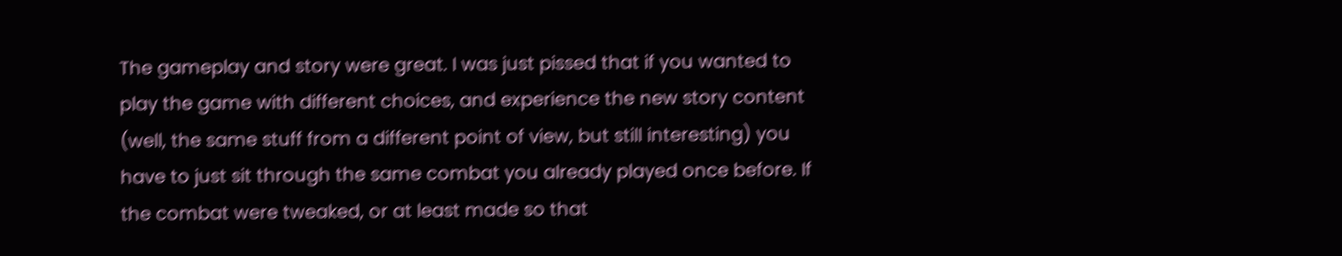The gameplay and story were great. I was just pissed that if you wanted to play the game with different choices, and experience the new story content (well, the same stuff from a different point of view, but still interesting) you have to just sit through the same combat you already played once before. If the combat were tweaked, or at least made so that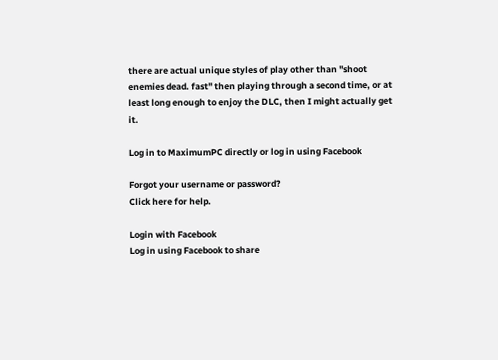there are actual unique styles of play other than "shoot enemies dead. fast" then playing through a second time, or at least long enough to enjoy the DLC, then I might actually get it.

Log in to MaximumPC directly or log in using Facebook

Forgot your username or password?
Click here for help.

Login with Facebook
Log in using Facebook to share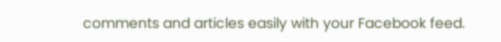comments and articles easily with your Facebook feed.